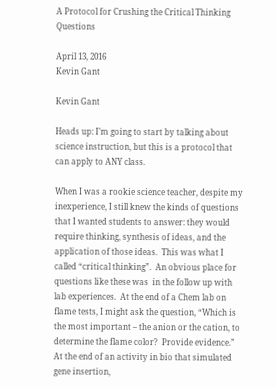A Protocol for Crushing the Critical Thinking Questions

April 13, 2016
Kevin Gant

Kevin Gant

Heads up: I’m going to start by talking about science instruction, but this is a protocol that can apply to ANY class.

When I was a rookie science teacher, despite my inexperience, I still knew the kinds of questions that I wanted students to answer: they would require thinking, synthesis of ideas, and the application of those ideas.  This was what I called “critical thinking”.  An obvious place for questions like these was  in the follow up with lab experiences.  At the end of a Chem lab on flame tests, I might ask the question, “Which is the most important – the anion or the cation, to determine the flame color?  Provide evidence.”     At the end of an activity in bio that simulated gene insertion,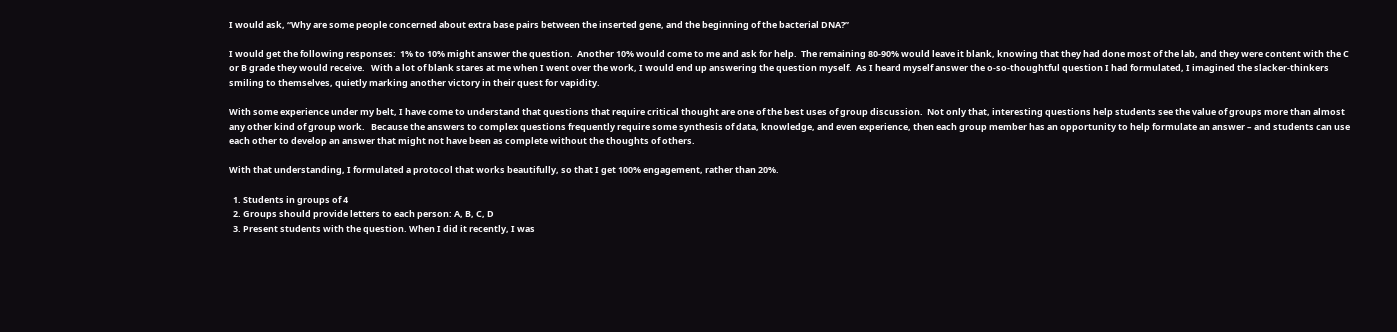I would ask, “Why are some people concerned about extra base pairs between the inserted gene, and the beginning of the bacterial DNA?”

I would get the following responses:  1% to 10% might answer the question.  Another 10% would come to me and ask for help.  The remaining 80-90% would leave it blank, knowing that they had done most of the lab, and they were content with the C or B grade they would receive.   With a lot of blank stares at me when I went over the work, I would end up answering the question myself.  As I heard myself answer the o-so-thoughtful question I had formulated, I imagined the slacker-thinkers smiling to themselves, quietly marking another victory in their quest for vapidity.

With some experience under my belt, I have come to understand that questions that require critical thought are one of the best uses of group discussion.  Not only that, interesting questions help students see the value of groups more than almost any other kind of group work.   Because the answers to complex questions frequently require some synthesis of data, knowledge, and even experience, then each group member has an opportunity to help formulate an answer – and students can use each other to develop an answer that might not have been as complete without the thoughts of others.

With that understanding, I formulated a protocol that works beautifully, so that I get 100% engagement, rather than 20%.

  1. Students in groups of 4
  2. Groups should provide letters to each person: A, B, C, D
  3. Present students with the question. When I did it recently, I was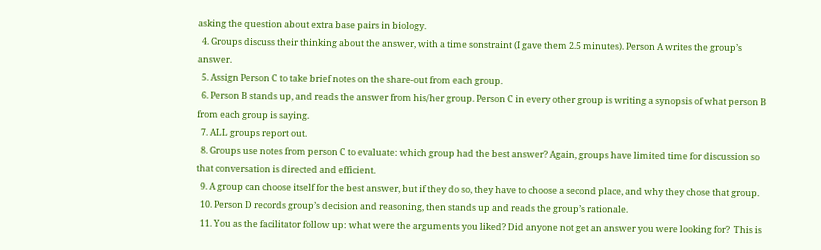asking the question about extra base pairs in biology.
  4. Groups discuss their thinking about the answer, with a time sonstraint (I gave them 2.5 minutes). Person A writes the group’s answer.
  5. Assign Person C to take brief notes on the share-out from each group.
  6. Person B stands up, and reads the answer from his/her group. Person C in every other group is writing a synopsis of what person B from each group is saying.
  7. ALL groups report out.
  8. Groups use notes from person C to evaluate: which group had the best answer? Again, groups have limited time for discussion so that conversation is directed and efficient.
  9. A group can choose itself for the best answer, but if they do so, they have to choose a second place, and why they chose that group.
  10. Person D records group’s decision and reasoning, then stands up and reads the group’s rationale.
  11. You as the facilitator follow up: what were the arguments you liked? Did anyone not get an answer you were looking for?  This is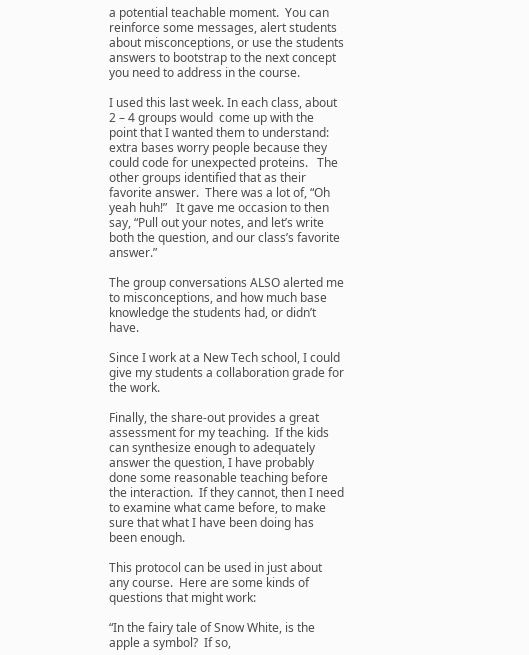a potential teachable moment.  You can reinforce some messages, alert students about misconceptions, or use the students answers to bootstrap to the next concept you need to address in the course.

I used this last week. In each class, about 2 – 4 groups would  come up with the point that I wanted them to understand: extra bases worry people because they could code for unexpected proteins.   The other groups identified that as their favorite answer.  There was a lot of, “Oh yeah huh!”   It gave me occasion to then say, “Pull out your notes, and let’s write both the question, and our class’s favorite answer.”

The group conversations ALSO alerted me to misconceptions, and how much base knowledge the students had, or didn’t have.

Since I work at a New Tech school, I could give my students a collaboration grade for the work.

Finally, the share-out provides a great assessment for my teaching.  If the kids can synthesize enough to adequately answer the question, I have probably done some reasonable teaching before the interaction.  If they cannot, then I need to examine what came before, to make sure that what I have been doing has been enough.

This protocol can be used in just about any course.  Here are some kinds of questions that might work:

“In the fairy tale of Snow White, is the apple a symbol?  If so,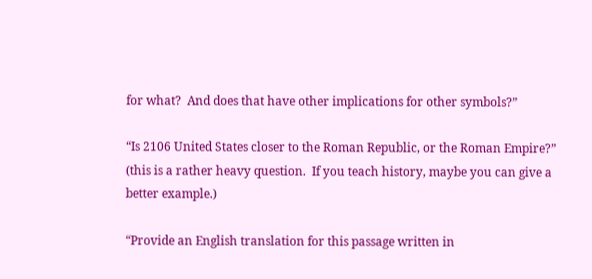for what?  And does that have other implications for other symbols?”

“Is 2106 United States closer to the Roman Republic, or the Roman Empire?”  (this is a rather heavy question.  If you teach history, maybe you can give a better example.)

“Provide an English translation for this passage written in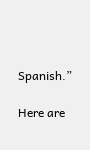Spanish.”

Here are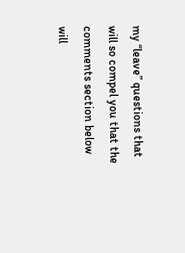my “leave” questions that will so compel you that the comments section below will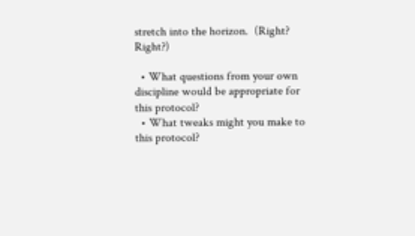stretch into the horizon.  (Right?  Right?)

  • What questions from your own discipline would be appropriate for this protocol?
  • What tweaks might you make to this protocol?